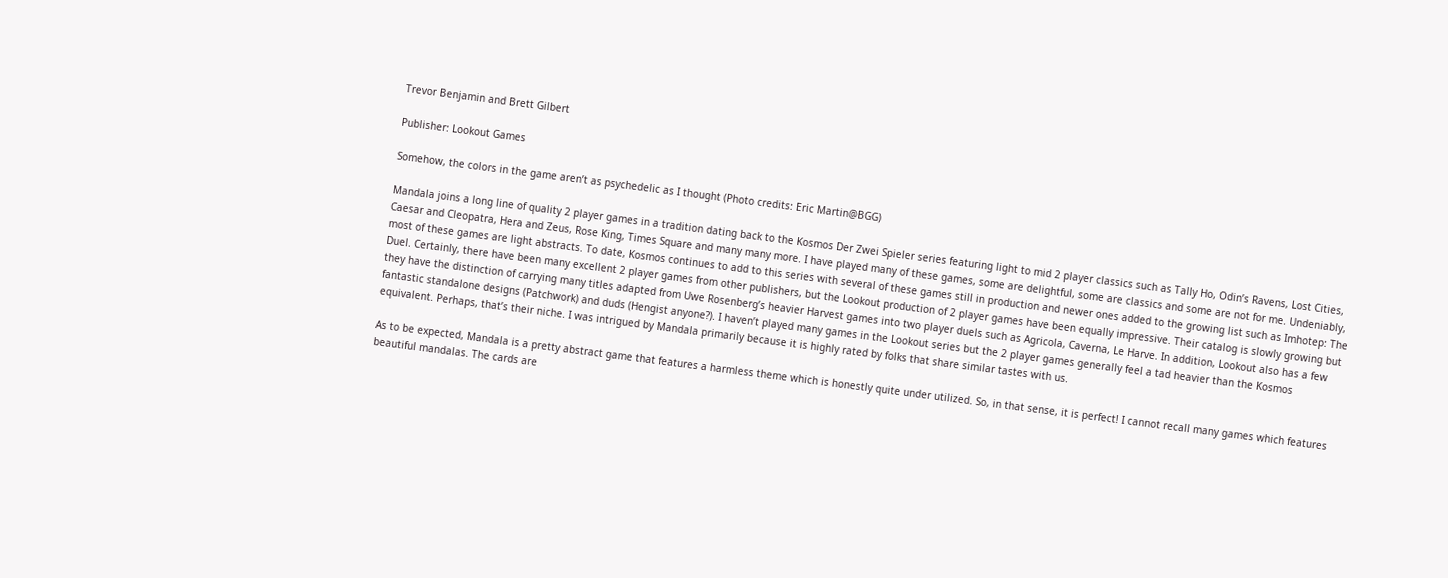Trevor Benjamin and Brett Gilbert

Publisher: Lookout Games

Somehow, the colors in the game aren’t as psychedelic as I thought (Photo credits: Eric Martin@BGG)

Mandala joins a long line of quality 2 player games in a tradition dating back to the Kosmos Der Zwei Spieler series featuring light to mid 2 player classics such as Tally Ho, Odin’s Ravens, Lost Cities, Caesar and Cleopatra, Hera and Zeus, Rose King, Times Square and many many more. I have played many of these games, some are delightful, some are classics and some are not for me. Undeniably, most of these games are light abstracts. To date, Kosmos continues to add to this series with several of these games still in production and newer ones added to the growing list such as Imhotep: The Duel. Certainly, there have been many excellent 2 player games from other publishers, but the Lookout production of 2 player games have been equally impressive. Their catalog is slowly growing but they have the distinction of carrying many titles adapted from Uwe Rosenberg’s heavier Harvest games into two player duels such as Agricola, Caverna, Le Harve. In addition, Lookout also has a few fantastic standalone designs (Patchwork) and duds (Hengist anyone?). I haven’t played many games in the Lookout series but the 2 player games generally feel a tad heavier than the Kosmos equivalent. Perhaps, that’s their niche. I was intrigued by Mandala primarily because it is highly rated by folks that share similar tastes with us.

As to be expected, Mandala is a pretty abstract game that features a harmless theme which is honestly quite under utilized. So, in that sense, it is perfect! I cannot recall many games which features beautiful mandalas. The cards are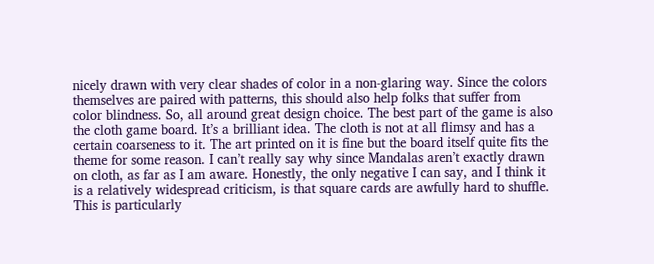nicely drawn with very clear shades of color in a non-glaring way. Since the colors themselves are paired with patterns, this should also help folks that suffer from color blindness. So, all around great design choice. The best part of the game is also the cloth game board. It’s a brilliant idea. The cloth is not at all flimsy and has a certain coarseness to it. The art printed on it is fine but the board itself quite fits the theme for some reason. I can’t really say why since Mandalas aren’t exactly drawn on cloth, as far as I am aware. Honestly, the only negative I can say, and I think it is a relatively widespread criticism, is that square cards are awfully hard to shuffle. This is particularly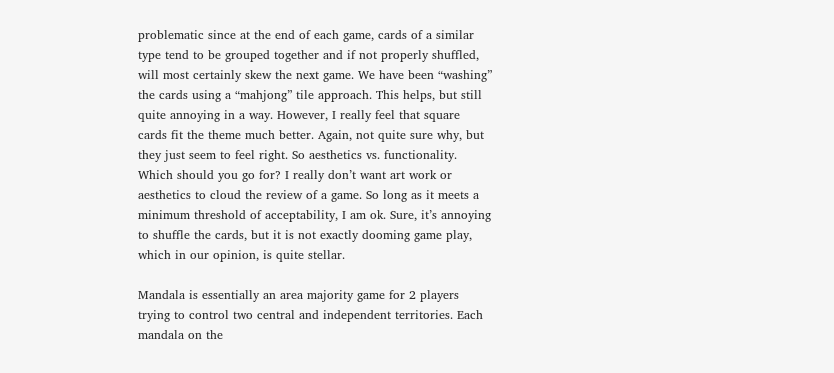problematic since at the end of each game, cards of a similar type tend to be grouped together and if not properly shuffled, will most certainly skew the next game. We have been “washing” the cards using a “mahjong” tile approach. This helps, but still quite annoying in a way. However, I really feel that square cards fit the theme much better. Again, not quite sure why, but they just seem to feel right. So aesthetics vs. functionality. Which should you go for? I really don’t want art work or aesthetics to cloud the review of a game. So long as it meets a minimum threshold of acceptability, I am ok. Sure, it’s annoying to shuffle the cards, but it is not exactly dooming game play, which in our opinion, is quite stellar.

Mandala is essentially an area majority game for 2 players trying to control two central and independent territories. Each mandala on the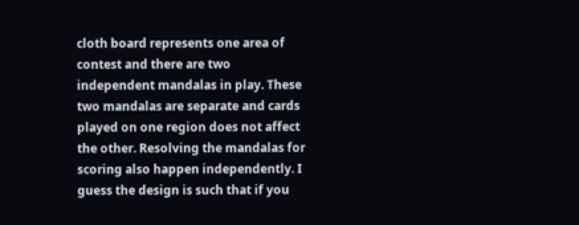cloth board represents one area of contest and there are two independent mandalas in play. These two mandalas are separate and cards played on one region does not affect the other. Resolving the mandalas for scoring also happen independently. I guess the design is such that if you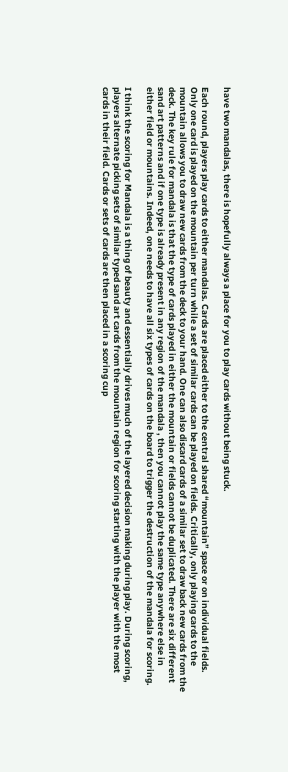have two mandalas, there is hopefully always a place for you to play cards without being stuck.

Each round, players play cards to either mandalas. Cards are placed either to the central shared “mountain” space or on individual fields. Only one card is played on the mountain per turn while a set of similar cards can be played on fields. Critically, only playing cards to the mountain allows you to draw new cards from the deck to your hand. One can also discard cards of a similar set to draw back new cards from the deck. The key rule for mandala is that the type of cards played in either the mountain or fields cannot be duplicated. There are six different sand art patterns and if one type is already present in any region of the mandala , then you cannot play the same type anywhere else in either field or mountains. Indeed, one needs to have all six types of cards on the board to trigger the destruction of the mandala for scoring.

I think the scoring for Mandala is a thing of beauty and essentially drives much of the layered decision making during play. During scoring, players alternate picking sets of similar typed sand art cards from the mountain region for scoring starting with the player with the most cards in their field. Cards or sets of cards are then placed in a scoring cup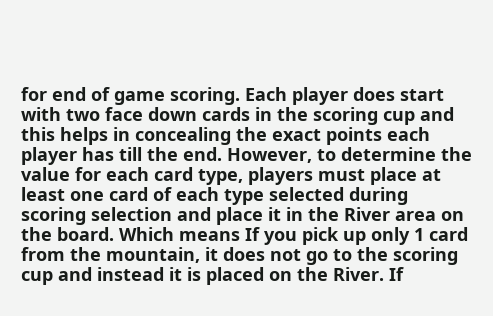for end of game scoring. Each player does start with two face down cards in the scoring cup and this helps in concealing the exact points each player has till the end. However, to determine the value for each card type, players must place at least one card of each type selected during scoring selection and place it in the River area on the board. Which means If you pick up only 1 card from the mountain, it does not go to the scoring cup and instead it is placed on the River. If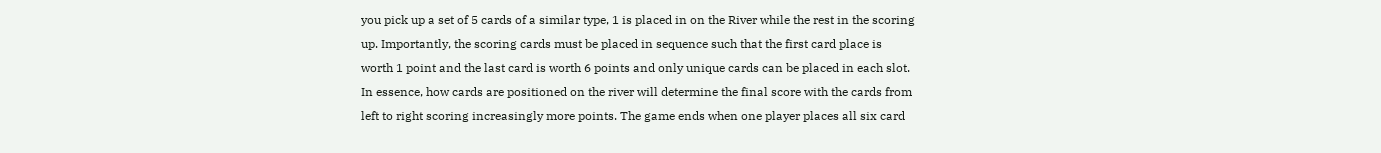you pick up a set of 5 cards of a similar type, 1 is placed in on the River while the rest in the scoring up. Importantly, the scoring cards must be placed in sequence such that the first card place is worth 1 point and the last card is worth 6 points and only unique cards can be placed in each slot. In essence, how cards are positioned on the river will determine the final score with the cards from left to right scoring increasingly more points. The game ends when one player places all six card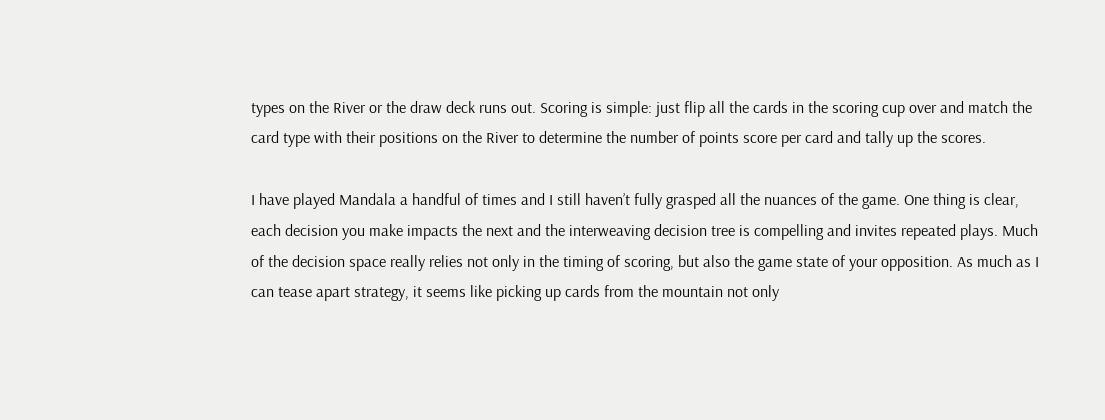types on the River or the draw deck runs out. Scoring is simple: just flip all the cards in the scoring cup over and match the card type with their positions on the River to determine the number of points score per card and tally up the scores.

I have played Mandala a handful of times and I still haven’t fully grasped all the nuances of the game. One thing is clear, each decision you make impacts the next and the interweaving decision tree is compelling and invites repeated plays. Much of the decision space really relies not only in the timing of scoring, but also the game state of your opposition. As much as I can tease apart strategy, it seems like picking up cards from the mountain not only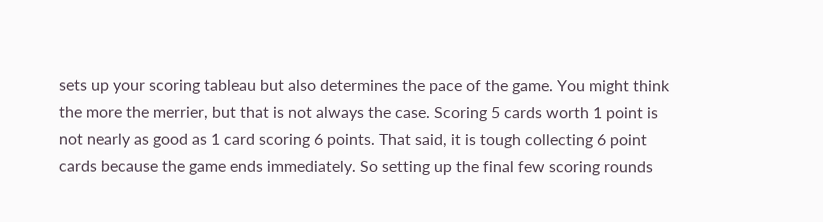sets up your scoring tableau but also determines the pace of the game. You might think the more the merrier, but that is not always the case. Scoring 5 cards worth 1 point is not nearly as good as 1 card scoring 6 points. That said, it is tough collecting 6 point cards because the game ends immediately. So setting up the final few scoring rounds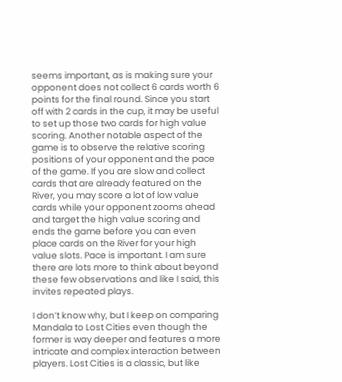seems important, as is making sure your opponent does not collect 6 cards worth 6 points for the final round. Since you start off with 2 cards in the cup, it may be useful to set up those two cards for high value scoring. Another notable aspect of the game is to observe the relative scoring positions of your opponent and the pace of the game. If you are slow and collect cards that are already featured on the River, you may score a lot of low value cards while your opponent zooms ahead and target the high value scoring and ends the game before you can even place cards on the River for your high value slots. Pace is important. I am sure there are lots more to think about beyond these few observations and like I said, this invites repeated plays.

I don’t know why, but I keep on comparing Mandala to Lost Cities even though the former is way deeper and features a more intricate and complex interaction between players. Lost Cities is a classic, but like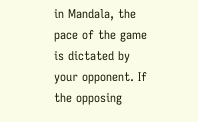in Mandala, the pace of the game is dictated by your opponent. If the opposing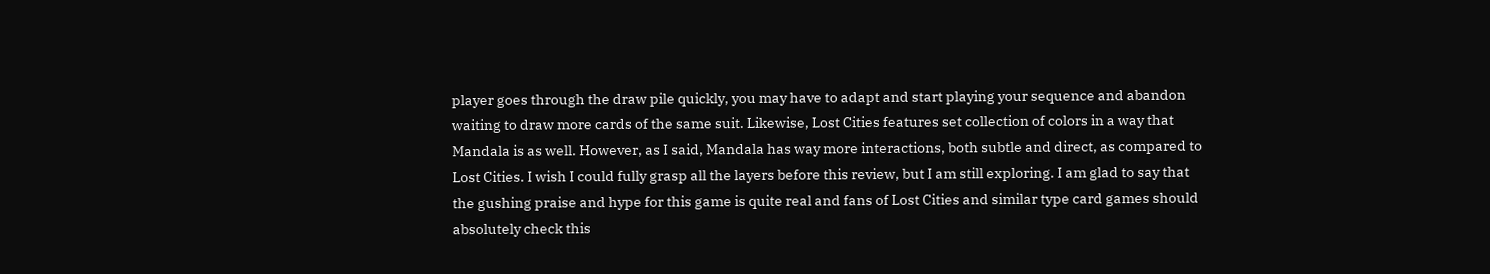player goes through the draw pile quickly, you may have to adapt and start playing your sequence and abandon waiting to draw more cards of the same suit. Likewise, Lost Cities features set collection of colors in a way that Mandala is as well. However, as I said, Mandala has way more interactions, both subtle and direct, as compared to Lost Cities. I wish I could fully grasp all the layers before this review, but I am still exploring. I am glad to say that the gushing praise and hype for this game is quite real and fans of Lost Cities and similar type card games should absolutely check this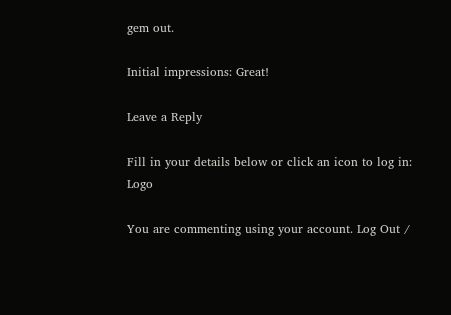gem out.

Initial impressions: Great!

Leave a Reply

Fill in your details below or click an icon to log in: Logo

You are commenting using your account. Log Out /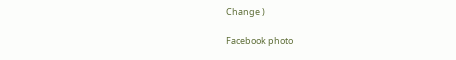Change )

Facebook photo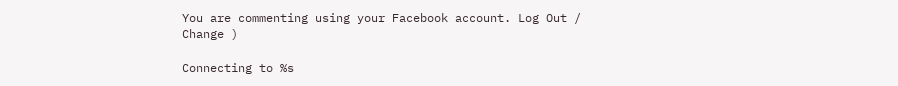You are commenting using your Facebook account. Log Out /  Change )

Connecting to %s